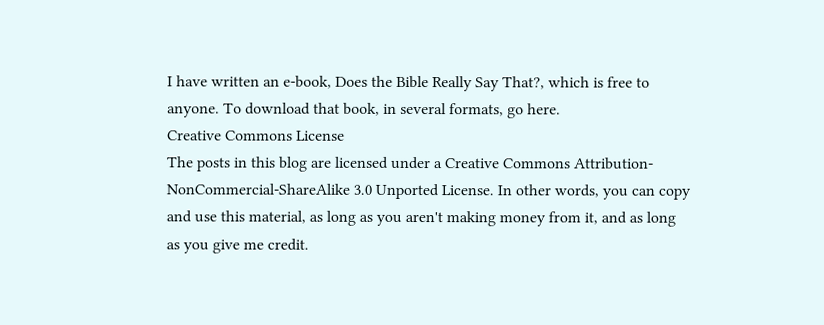I have written an e-book, Does the Bible Really Say That?, which is free to anyone. To download that book, in several formats, go here.
Creative Commons License
The posts in this blog are licensed under a Creative Commons Attribution-NonCommercial-ShareAlike 3.0 Unported License. In other words, you can copy and use this material, as long as you aren't making money from it, and as long as you give me credit.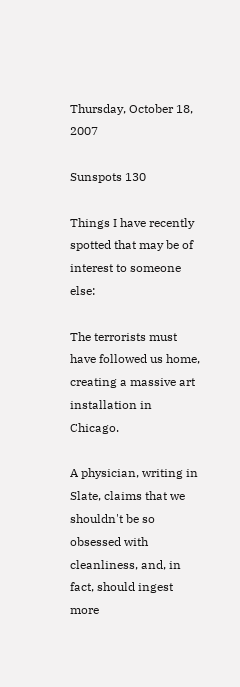Thursday, October 18, 2007

Sunspots 130

Things I have recently spotted that may be of interest to someone else:

The terrorists must have followed us home, creating a massive art installation in Chicago.

A physician, writing in Slate, claims that we shouldn't be so obsessed with cleanliness, and, in fact, should ingest more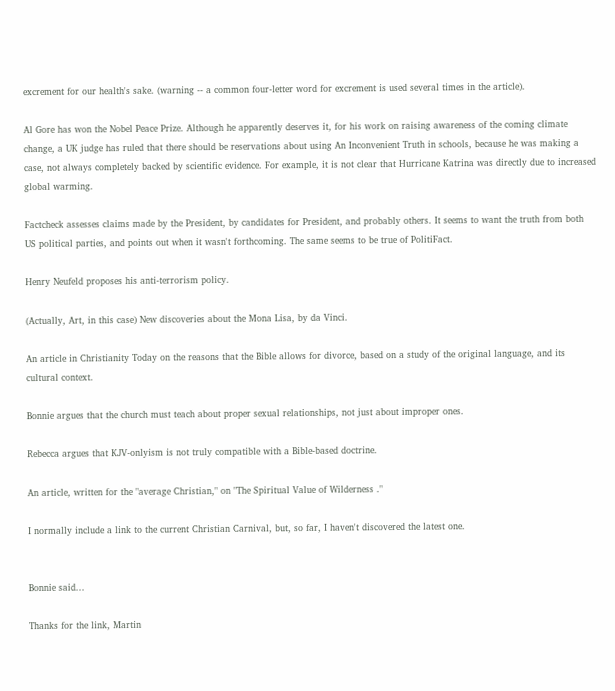excrement for our health's sake. (warning -- a common four-letter word for excrement is used several times in the article).

Al Gore has won the Nobel Peace Prize. Although he apparently deserves it, for his work on raising awareness of the coming climate change, a UK judge has ruled that there should be reservations about using An Inconvenient Truth in schools, because he was making a case, not always completely backed by scientific evidence. For example, it is not clear that Hurricane Katrina was directly due to increased global warming.

Factcheck assesses claims made by the President, by candidates for President, and probably others. It seems to want the truth from both US political parties, and points out when it wasn't forthcoming. The same seems to be true of PolitiFact.

Henry Neufeld proposes his anti-terrorism policy.

(Actually, Art, in this case) New discoveries about the Mona Lisa, by da Vinci.

An article in Christianity Today on the reasons that the Bible allows for divorce, based on a study of the original language, and its cultural context.

Bonnie argues that the church must teach about proper sexual relationships, not just about improper ones.

Rebecca argues that KJV-onlyism is not truly compatible with a Bible-based doctrine.

An article, written for the "average Christian," on "The Spiritual Value of Wilderness ."

I normally include a link to the current Christian Carnival, but, so far, I haven't discovered the latest one.


Bonnie said...

Thanks for the link, Martin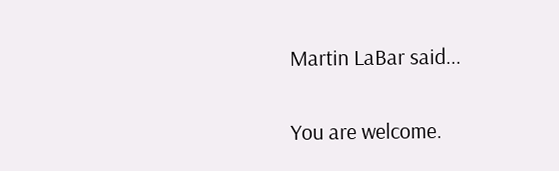Martin LaBar said...

You are welcome.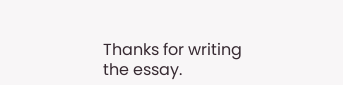Thanks for writing the essay.